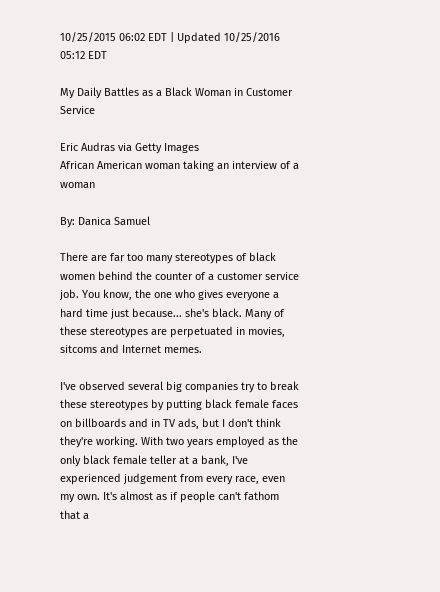10/25/2015 06:02 EDT | Updated 10/25/2016 05:12 EDT

My Daily Battles as a Black Woman in Customer Service

Eric Audras via Getty Images
African American woman taking an interview of a woman

By: Danica Samuel

There are far too many stereotypes of black women behind the counter of a customer service job. You know, the one who gives everyone a hard time just because... she's black. Many of these stereotypes are perpetuated in movies, sitcoms and Internet memes.

I've observed several big companies try to break these stereotypes by putting black female faces on billboards and in TV ads, but I don't think they're working. With two years employed as the only black female teller at a bank, I've experienced judgement from every race, even my own. It's almost as if people can't fathom that a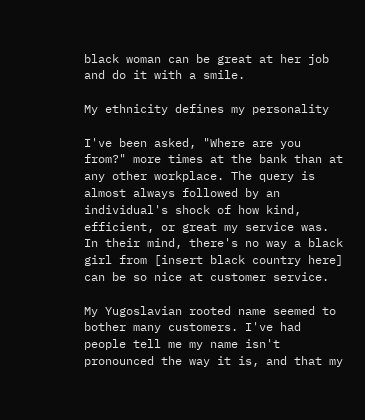black woman can be great at her job and do it with a smile.

My ethnicity defines my personality

I've been asked, "Where are you from?" more times at the bank than at any other workplace. The query is almost always followed by an individual's shock of how kind, efficient, or great my service was. In their mind, there's no way a black girl from [insert black country here] can be so nice at customer service.

My Yugoslavian rooted name seemed to bother many customers. I've had people tell me my name isn't pronounced the way it is, and that my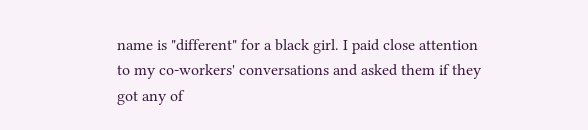name is "different" for a black girl. I paid close attention to my co-workers' conversations and asked them if they got any of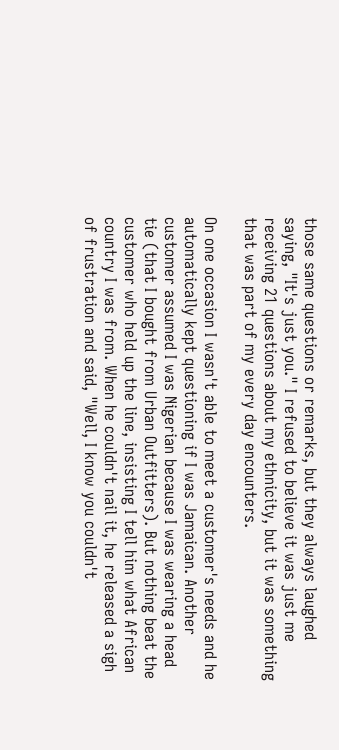those same questions or remarks, but they always laughed saying, "It's just you." I refused to believe it was just me receiving 21 questions about my ethnicity, but it was something that was part of my every day encounters.

On one occasion I wasn't able to meet a customer's needs and he automatically kept questioning if I was Jamaican. Another customer assumed I was Nigerian because I was wearing a head tie (that I bought from Urban Outfitters). But nothing beat the customer who held up the line, insisting I tell him what African country I was from. When he couldn't nail it, he released a sigh of frustration and said, "Well, I know you couldn't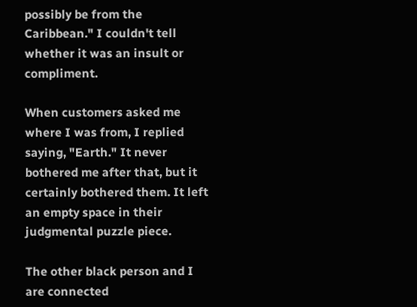possibly be from the Caribbean." I couldn't tell whether it was an insult or compliment.

When customers asked me where I was from, I replied saying, "Earth." It never bothered me after that, but it certainly bothered them. It left an empty space in their judgmental puzzle piece.

The other black person and I are connected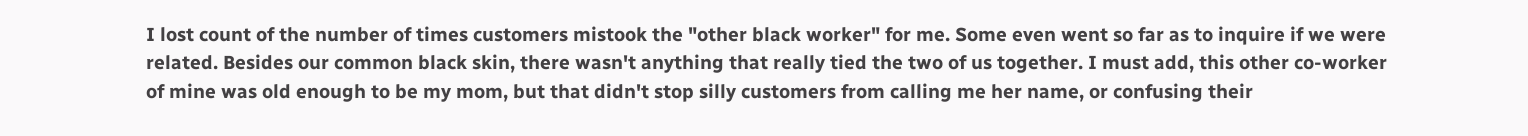I lost count of the number of times customers mistook the "other black worker" for me. Some even went so far as to inquire if we were related. Besides our common black skin, there wasn't anything that really tied the two of us together. I must add, this other co-worker of mine was old enough to be my mom, but that didn't stop silly customers from calling me her name, or confusing their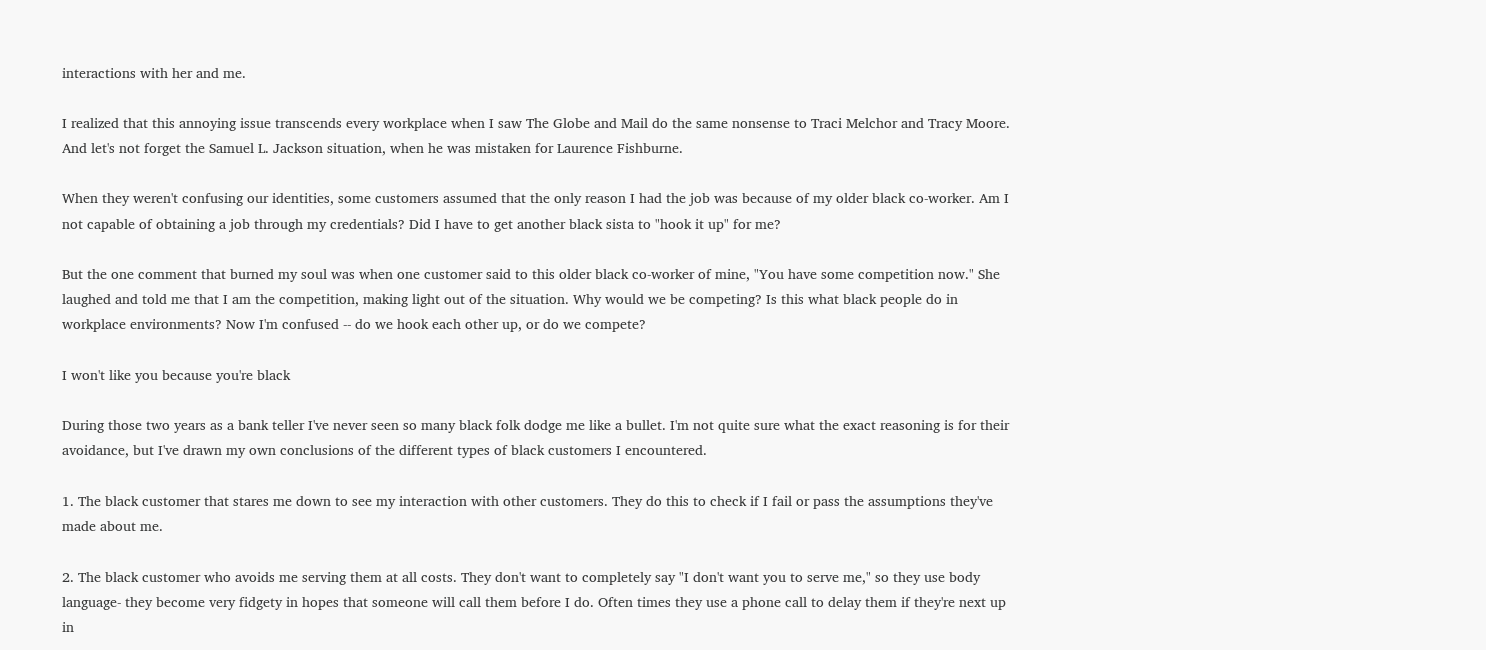interactions with her and me.

I realized that this annoying issue transcends every workplace when I saw The Globe and Mail do the same nonsense to Traci Melchor and Tracy Moore. And let's not forget the Samuel L. Jackson situation, when he was mistaken for Laurence Fishburne.

When they weren't confusing our identities, some customers assumed that the only reason I had the job was because of my older black co-worker. Am I not capable of obtaining a job through my credentials? Did I have to get another black sista to "hook it up" for me?

But the one comment that burned my soul was when one customer said to this older black co-worker of mine, "You have some competition now." She laughed and told me that I am the competition, making light out of the situation. Why would we be competing? Is this what black people do in workplace environments? Now I'm confused -- do we hook each other up, or do we compete?

I won't like you because you're black

During those two years as a bank teller I've never seen so many black folk dodge me like a bullet. I'm not quite sure what the exact reasoning is for their avoidance, but I've drawn my own conclusions of the different types of black customers I encountered.

1. The black customer that stares me down to see my interaction with other customers. They do this to check if I fail or pass the assumptions they've made about me.

2. The black customer who avoids me serving them at all costs. They don't want to completely say "I don't want you to serve me," so they use body language- they become very fidgety in hopes that someone will call them before I do. Often times they use a phone call to delay them if they're next up in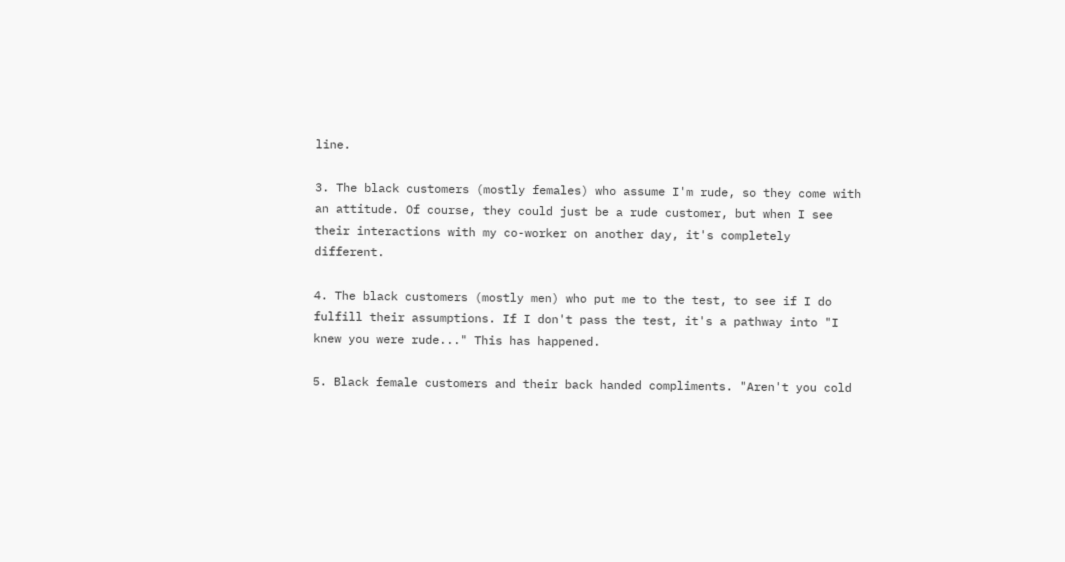line.

3. The black customers (mostly females) who assume I'm rude, so they come with an attitude. Of course, they could just be a rude customer, but when I see their interactions with my co-worker on another day, it's completely different.

4. The black customers (mostly men) who put me to the test, to see if I do fulfill their assumptions. If I don't pass the test, it's a pathway into "I knew you were rude..." This has happened.

5. Black female customers and their back handed compliments. "Aren't you cold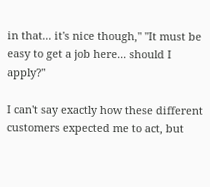in that... it's nice though," "It must be easy to get a job here... should I apply?"

I can't say exactly how these different customers expected me to act, but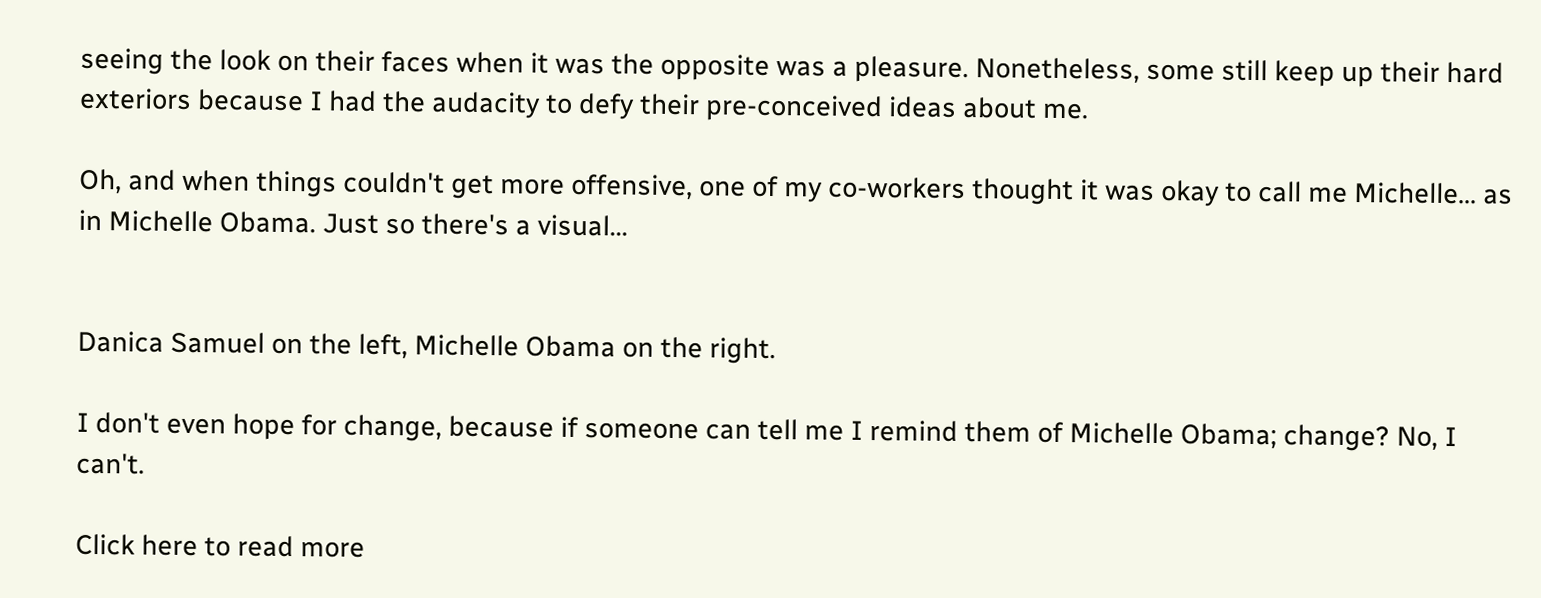seeing the look on their faces when it was the opposite was a pleasure. Nonetheless, some still keep up their hard exteriors because I had the audacity to defy their pre-conceived ideas about me.

Oh, and when things couldn't get more offensive, one of my co-workers thought it was okay to call me Michelle... as in Michelle Obama. Just so there's a visual...


Danica Samuel on the left, Michelle Obama on the right.

I don't even hope for change, because if someone can tell me I remind them of Michelle Obama; change? No, I can't.

Click here to read more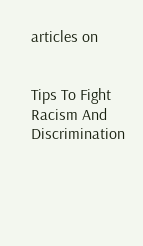articles on


Tips To Fight Racism And Discrimination